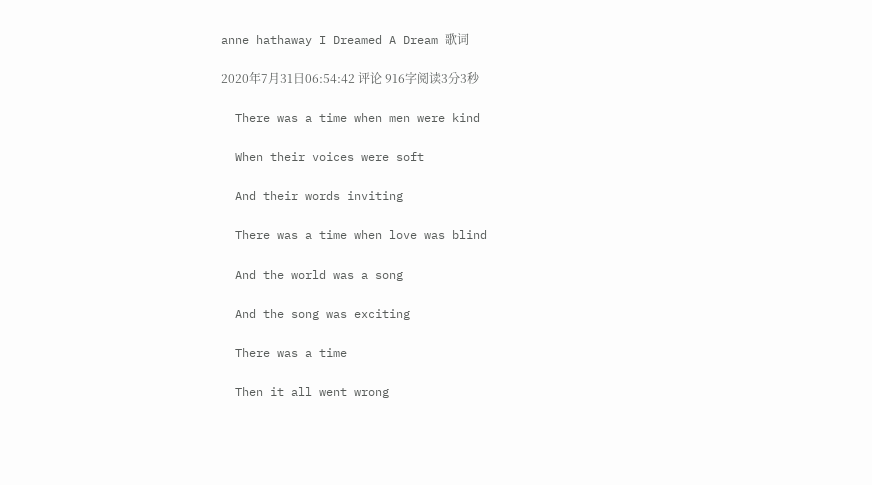anne hathaway I Dreamed A Dream 歌词

2020年7月31日06:54:42 评论 916字阅读3分3秒

  There was a time when men were kind

  When their voices were soft

  And their words inviting

  There was a time when love was blind

  And the world was a song

  And the song was exciting

  There was a time

  Then it all went wrong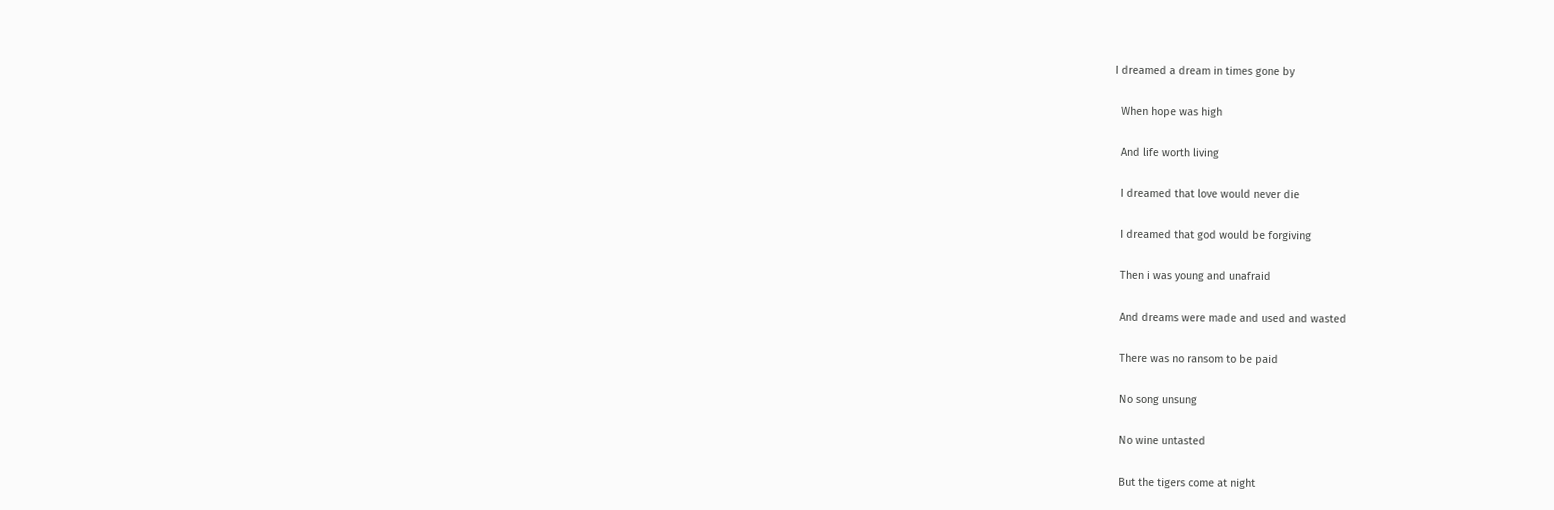I dreamed a dream in times gone by

  When hope was high

  And life worth living

  I dreamed that love would never die

  I dreamed that god would be forgiving

  Then i was young and unafraid

  And dreams were made and used and wasted

  There was no ransom to be paid

  No song unsung

  No wine untasted

  But the tigers come at night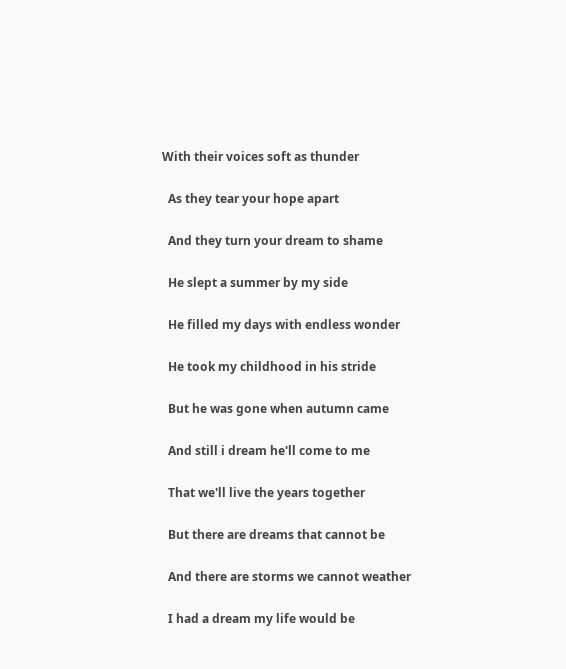With their voices soft as thunder

  As they tear your hope apart

  And they turn your dream to shame

  He slept a summer by my side

  He filled my days with endless wonder

  He took my childhood in his stride

  But he was gone when autumn came

  And still i dream he'll come to me

  That we'll live the years together

  But there are dreams that cannot be

  And there are storms we cannot weather

  I had a dream my life would be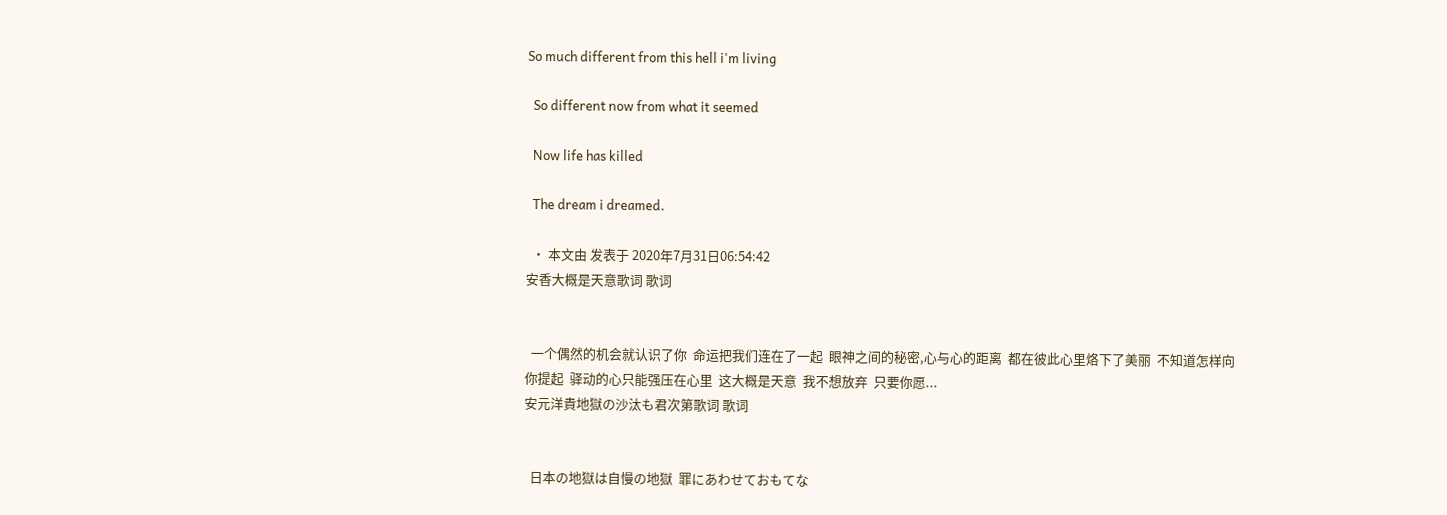So much different from this hell i'm living

  So different now from what it seemed

  Now life has killed

  The dream i dreamed.

  • 本文由 发表于 2020年7月31日06:54:42
安香大概是天意歌词 歌词


  一个偶然的机会就认识了你  命运把我们连在了一起  眼神之间的秘密,心与心的距离  都在彼此心里烙下了美丽  不知道怎样向你提起  驿动的心只能强压在心里  这大概是天意  我不想放弃  只要你愿...
安元洋貴地獄の沙汰も君次第歌词 歌词


  日本の地獄は自慢の地獄  罪にあわせておもてな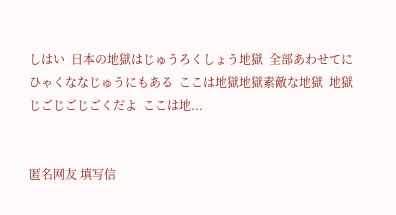しはい  日本の地獄はじゅうろくしょう地獄  全部あわせてにひゃくななじゅうにもある  ここは地獄地獄素敵な地獄  地獄じごじごじごくだよ  ここは地...


匿名网友 填写信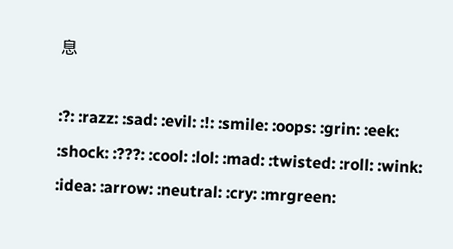息

:?: :razz: :sad: :evil: :!: :smile: :oops: :grin: :eek: :shock: :???: :cool: :lol: :mad: :twisted: :roll: :wink: :idea: :arrow: :neutral: :cry: :mrgreen: